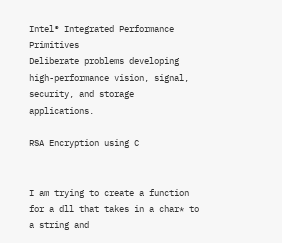Intel® Integrated Performance Primitives
Deliberate problems developing high-performance vision, signal, security, and storage applications.

RSA Encryption using C


I am trying to create a function for a dll that takes in a char* to a string and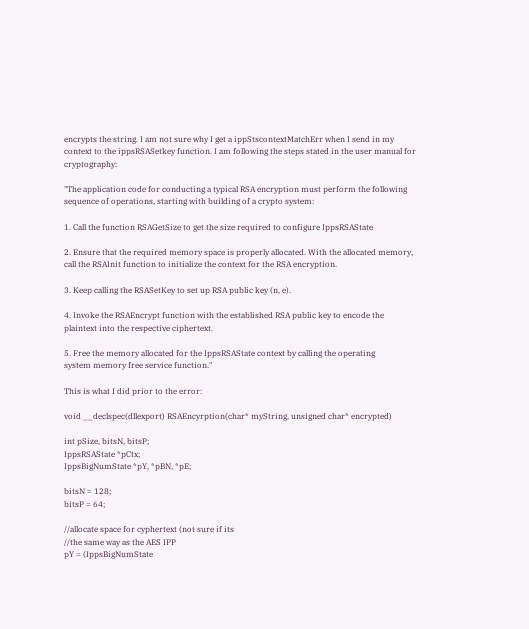encrypts the string. I am not sure why I get a ippStscontextMatchErr when I send in my context to the ippsRSASetkey function. I am following the steps stated in the user manual for cryptography:

"The application code for conducting a typical RSA encryption must perform the following
sequence of operations, starting with building of a crypto system:

1. Call the function RSAGetSize to get the size required to configure IppsRSAState

2. Ensure that the required memory space is properly allocated. With the allocated memory,
call the RSAInit function to initialize the context for the RSA encryption.

3. Keep calling the RSASetKey to set up RSA public key (n, e).

4. Invoke the RSAEncrypt function with the established RSA public key to encode the
plaintext into the respective ciphertext.

5. Free the memory allocated for the IppsRSAState context by calling the operating
system memory free service function."

This is what I did prior to the error:

void __declspec(dllexport) RSAEncyrption(char* myString, unsigned char* encrypted)

int pSize, bitsN, bitsP;
IppsRSAState *pCtx;
IppsBigNumState *pY, *pBN, *pE;

bitsN = 128;
bitsP = 64;

//allocate space for cyphertext (not sure if its
//the same way as the AES IPP
pY = (IppsBigNumState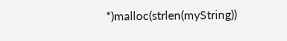*)malloc(strlen(myString))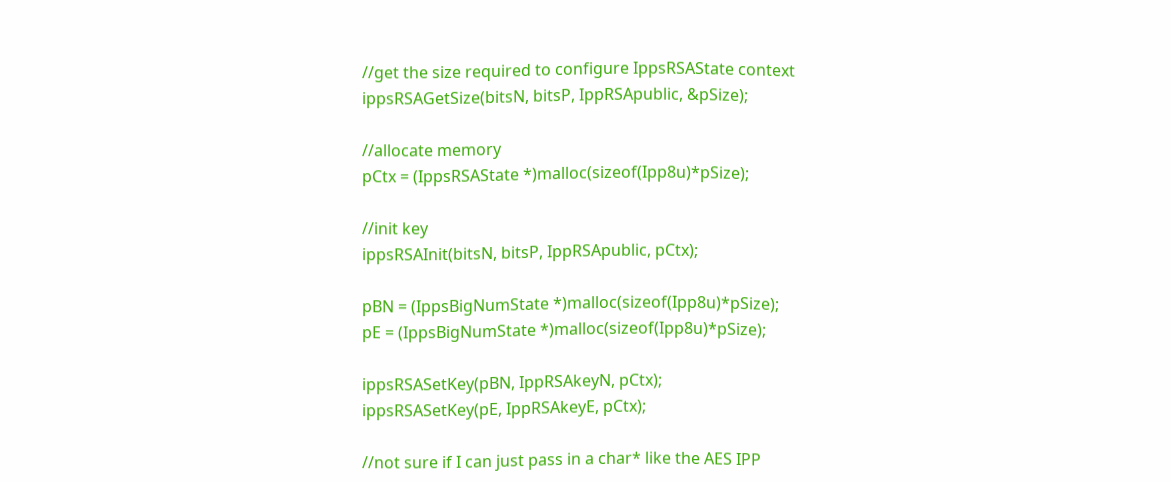//get the size required to configure IppsRSAState context
ippsRSAGetSize(bitsN, bitsP, IppRSApublic, &pSize);

//allocate memory
pCtx = (IppsRSAState *)malloc(sizeof(Ipp8u)*pSize);

//init key
ippsRSAInit(bitsN, bitsP, IppRSApublic, pCtx);

pBN = (IppsBigNumState *)malloc(sizeof(Ipp8u)*pSize);
pE = (IppsBigNumState *)malloc(sizeof(Ipp8u)*pSize);

ippsRSASetKey(pBN, IppRSAkeyN, pCtx);
ippsRSASetKey(pE, IppRSAkeyE, pCtx);

//not sure if I can just pass in a char* like the AES IPP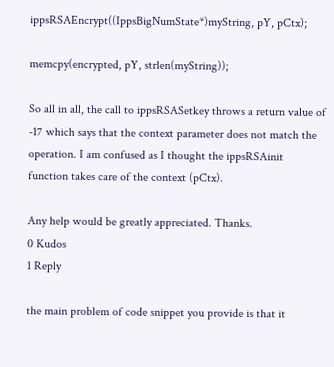ippsRSAEncrypt((IppsBigNumState*)myString, pY, pCtx);

memcpy(encrypted, pY, strlen(myString));

So all in all, the call to ippsRSASetkey throws a return value of -17 which says that the context parameter does not match the operation. I am confused as I thought the ippsRSAinit function takes care of the context (pCtx).

Any help would be greatly appreciated. Thanks.
0 Kudos
1 Reply

the main problem of code snippet you provide is that it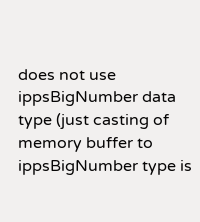does not use ippsBigNumber data type (just casting of memory buffer to ippsBigNumber type is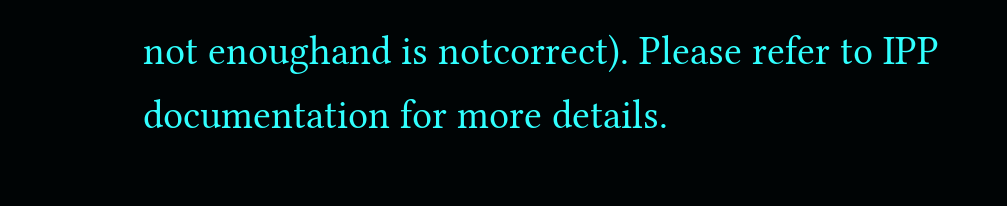not enoughand is notcorrect). Please refer to IPP documentation for more details.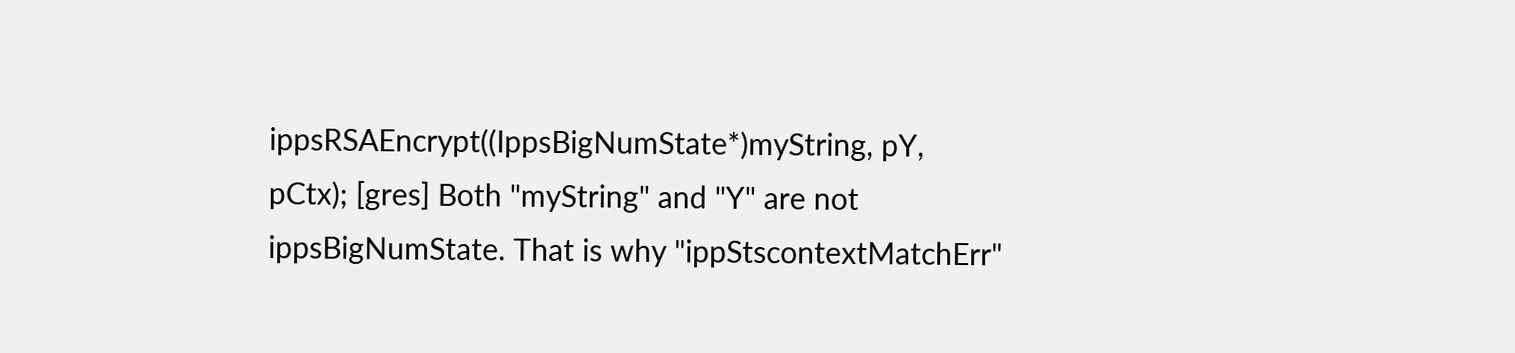ippsRSAEncrypt((IppsBigNumState*)myString, pY, pCtx); [gres] Both "myString" and "Y" are not ippsBigNumState. That is why "ippStscontextMatchErr"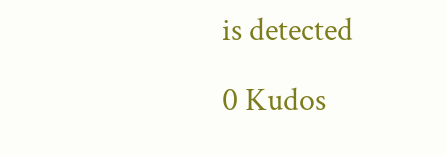is detected

0 Kudos